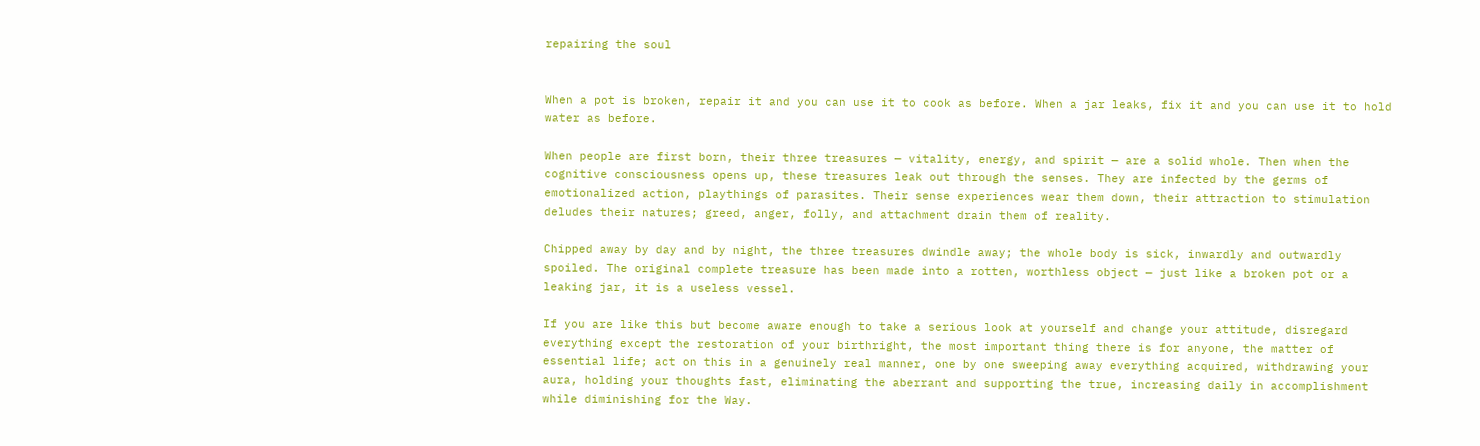repairing the soul


When a pot is broken, repair it and you can use it to cook as before. When a jar leaks, fix it and you can use it to hold water as before.

When people are first born, their three treasures — vitality, energy, and spirit — are a solid whole. Then when the cognitive consciousness opens up, these treasures leak out through the senses. They are infected by the germs of emotionalized action, playthings of parasites. Their sense experiences wear them down, their attraction to stimulation deludes their natures; greed, anger, folly, and attachment drain them of reality.

Chipped away by day and by night, the three treasures dwindle away; the whole body is sick, inwardly and outwardly spoiled. The original complete treasure has been made into a rotten, worthless object — just like a broken pot or a leaking jar, it is a useless vessel.

If you are like this but become aware enough to take a serious look at yourself and change your attitude, disregard everything except the restoration of your birthright, the most important thing there is for anyone, the matter of essential life; act on this in a genuinely real manner, one by one sweeping away everything acquired, withdrawing your aura, holding your thoughts fast, eliminating the aberrant and supporting the true, increasing daily in accomplishment while diminishing for the Way.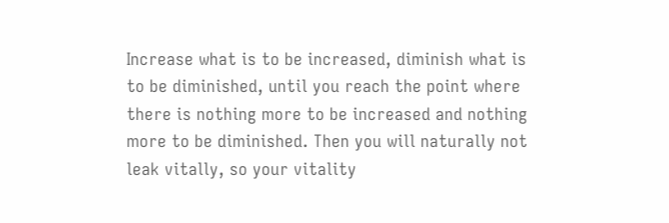Increase what is to be increased, diminish what is to be diminished, until you reach the point where there is nothing more to be increased and nothing more to be diminished. Then you will naturally not leak vitally, so your vitality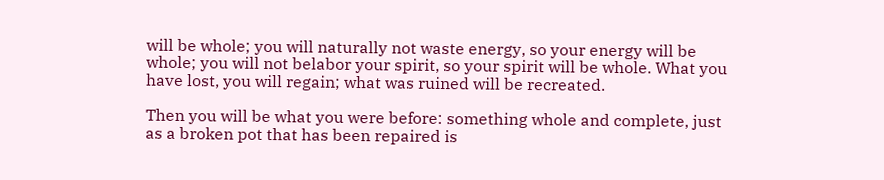will be whole; you will naturally not waste energy, so your energy will be whole; you will not belabor your spirit, so your spirit will be whole. What you have lost, you will regain; what was ruined will be recreated.

Then you will be what you were before: something whole and complete, just as a broken pot that has been repaired is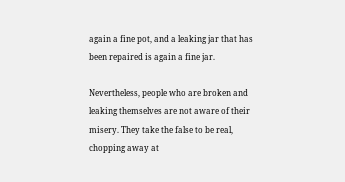again a fine pot, and a leaking jar that has been repaired is again a fine jar.

Nevertheless, people who are broken and leaking themselves are not aware of their misery. They take the false to be real, chopping away at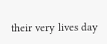their very lives day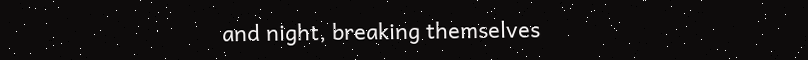and night, breaking themselves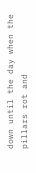down until the day when the pillars rot and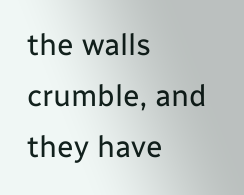the walls crumble, and they have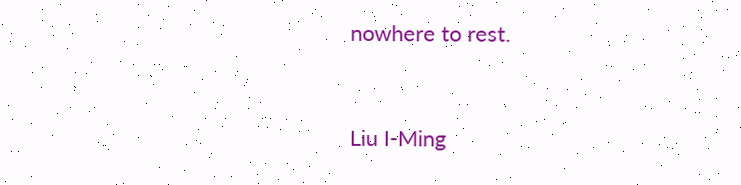nowhere to rest.


Liu I-Ming